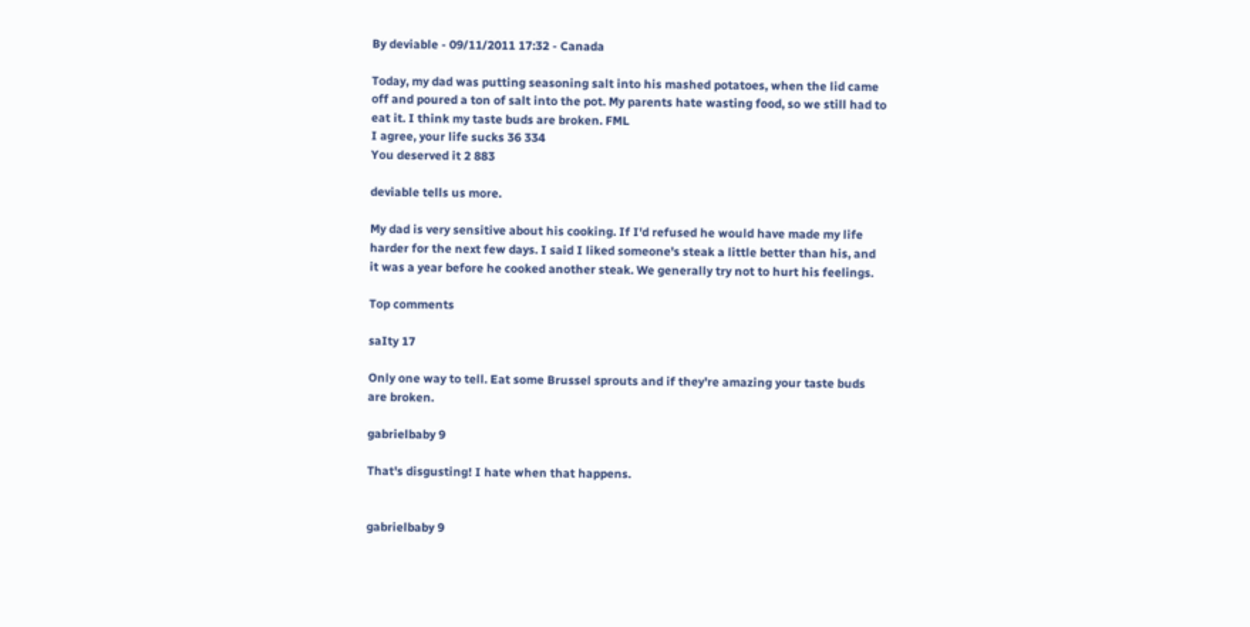By deviable - 09/11/2011 17:32 - Canada

Today, my dad was putting seasoning salt into his mashed potatoes, when the lid came off and poured a ton of salt into the pot. My parents hate wasting food, so we still had to eat it. I think my taste buds are broken. FML
I agree, your life sucks 36 334
You deserved it 2 883

deviable tells us more.

My dad is very sensitive about his cooking. If I'd refused he would have made my life harder for the next few days. I said I liked someone's steak a little better than his, and it was a year before he cooked another steak. We generally try not to hurt his feelings.

Top comments

saIty 17

Only one way to tell. Eat some Brussel sprouts and if they're amazing your taste buds are broken.

gabrielbaby 9

That's disgusting! I hate when that happens.


gabrielbaby 9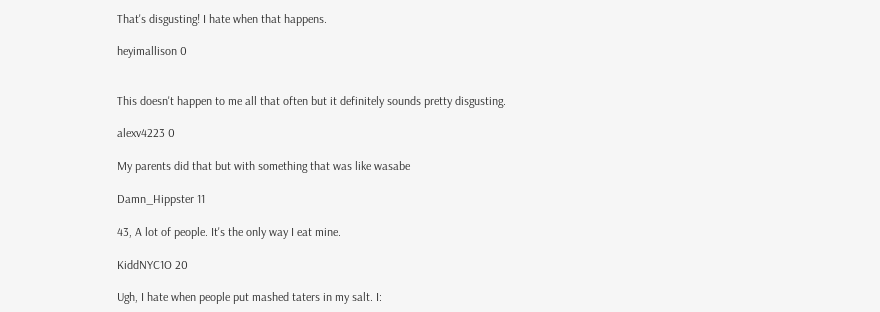That's disgusting! I hate when that happens.

heyimallison 0


This doesn't happen to me all that often but it definitely sounds pretty disgusting.

alexv4223 0

My parents did that but with something that was like wasabe

Damn_Hippster 11

43, A lot of people. It's the only way I eat mine.

KiddNYC1O 20

Ugh, I hate when people put mashed taters in my salt. I: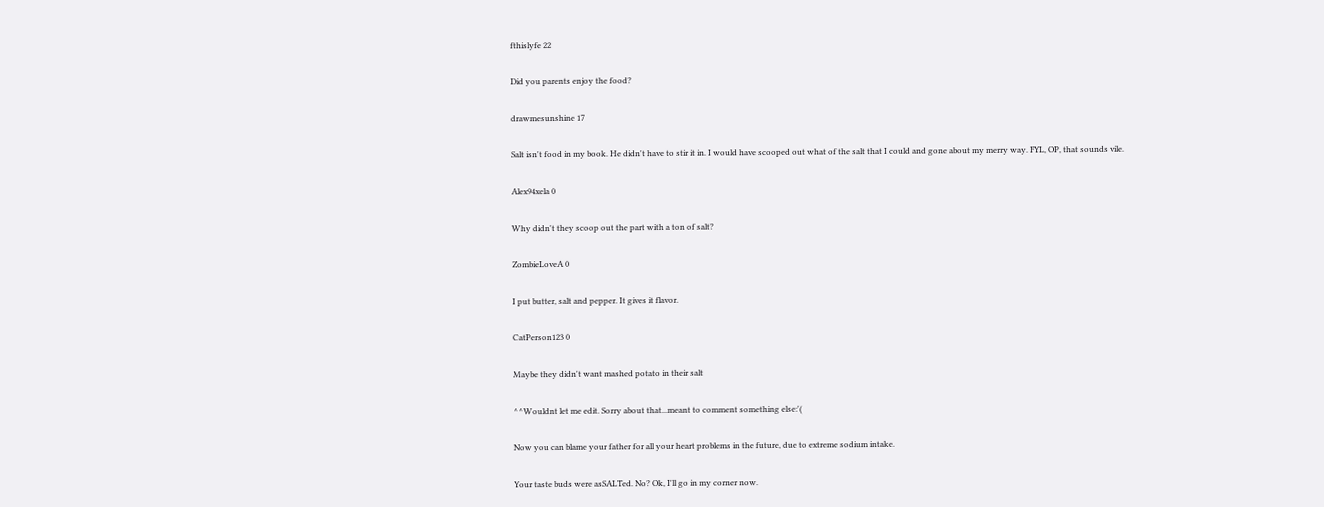fthislyfe 22

Did you parents enjoy the food?

drawmesunshine 17

Salt isn't food in my book. He didn't have to stir it in. I would have scooped out what of the salt that I could and gone about my merry way. FYL, OP, that sounds vile.

Alex94xela 0

Why didn't they scoop out the part with a ton of salt?

ZombieLoveA 0

I put butter, salt and pepper. It gives it flavor.

CatPerson123 0

Maybe they didn't want mashed potato in their salt

^^Wouldnt let me edit. Sorry about that...meant to comment something else:'(

Now you can blame your father for all your heart problems in the future, due to extreme sodium intake.

Your taste buds were asSALTed. No? Ok, I'll go in my corner now.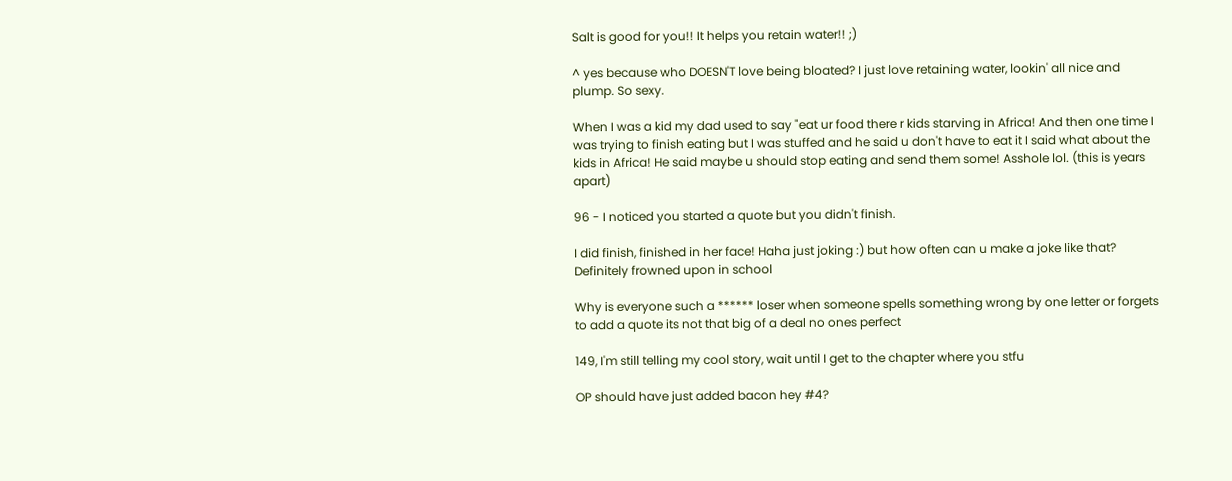Salt is good for you!! It helps you retain water!! ;)

^ yes because who DOESN'T love being bloated? I just love retaining water, lookin' all nice and plump. So sexy.

When I was a kid my dad used to say "eat ur food there r kids starving in Africa! And then one time I was trying to finish eating but I was stuffed and he said u don't have to eat it I said what about the kids in Africa! He said maybe u should stop eating and send them some! Asshole lol. (this is years apart)

96 - I noticed you started a quote but you didn't finish.

I did finish, finished in her face! Haha just joking :) but how often can u make a joke like that? Definitely frowned upon in school

Why is everyone such a ****** loser when someone spells something wrong by one letter or forgets to add a quote its not that big of a deal no ones perfect

149, I'm still telling my cool story, wait until I get to the chapter where you stfu

OP should have just added bacon hey #4?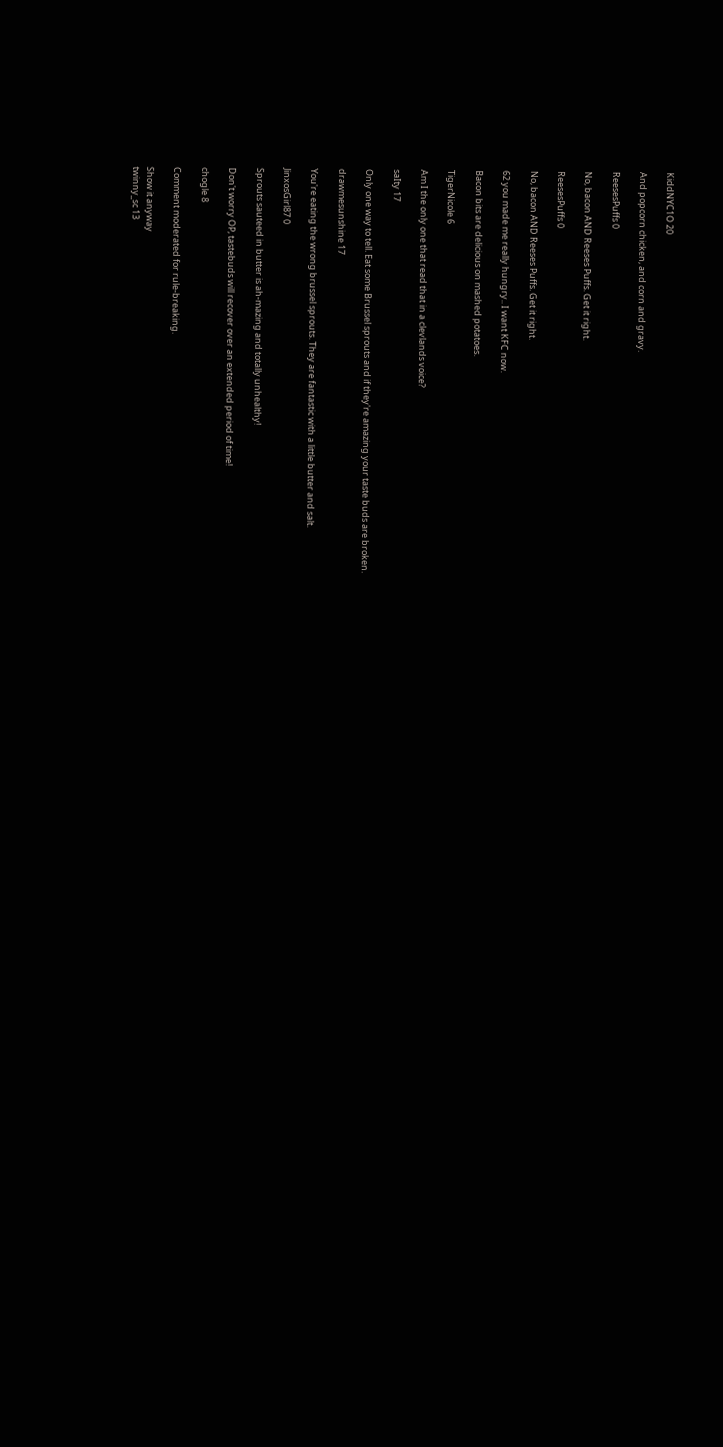KiddNYC1O 20

And popcorn chicken, and corn and gravy.

ReesesPuffs 0

No, bacon AND Reeses Puffs. Get it right.

ReesesPuffs 0

No, bacon AND Reeses Puffs. Get it right.

62 you made me really hungry.. I want KFC now.

Bacon bits are delicious on mashed potatoes.

TigerNicole 6

Am I the only one that read that in a clevlands voice?

saIty 17

Only one way to tell. Eat some Brussel sprouts and if they're amazing your taste buds are broken.

drawmesunshine 17

You're eating the wrong brussel sprouts. They are fantastic with a little butter and salt.

JinxosGirl87 0

Sprouts sauteed in butter is ah-mazing and totally unhealthy!

Don't worry OP, tastebuds will recover over an extended period of time!

chogle 8

Comment moderated for rule-breaking.

Show it anyway
twinny_sc 13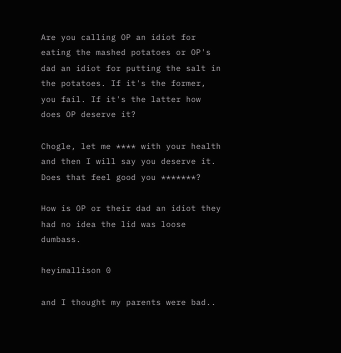Are you calling OP an idiot for eating the mashed potatoes or OP's dad an idiot for putting the salt in the potatoes. If it's the former, you fail. If it's the latter how does OP deserve it?

Chogle, let me **** with your health and then I will say you deserve it. Does that feel good you *******?

How is OP or their dad an idiot they had no idea the lid was loose dumbass.

heyimallison 0

and I thought my parents were bad..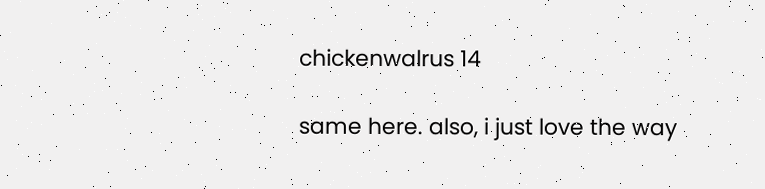chickenwalrus 14

same here. also, i just love the way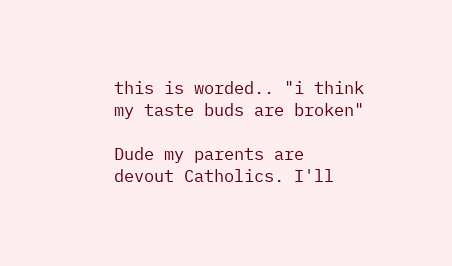this is worded.. "i think my taste buds are broken"

Dude my parents are devout Catholics. I'll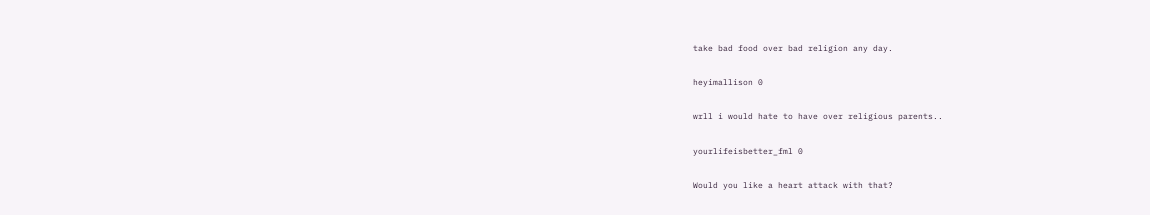take bad food over bad religion any day.

heyimallison 0

wrll i would hate to have over religious parents..

yourlifeisbetter_fml 0

Would you like a heart attack with that?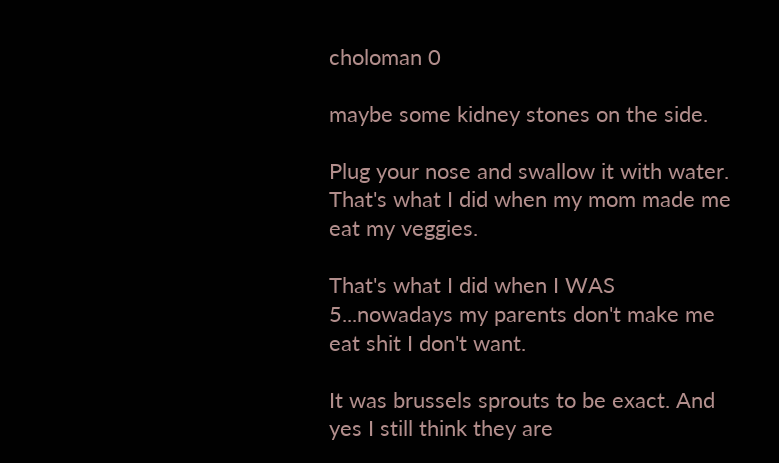choloman 0

maybe some kidney stones on the side.

Plug your nose and swallow it with water. That's what I did when my mom made me eat my veggies.

That's what I did when I WAS 5...nowadays my parents don't make me eat shit I don't want.

It was brussels sprouts to be exact. And yes I still think they are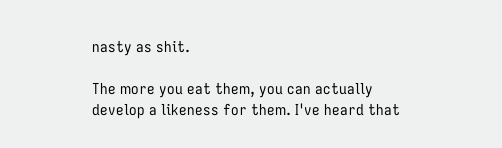nasty as shit.

The more you eat them, you can actually develop a likeness for them. I've heard that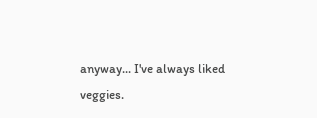anyway... I've always liked veggies.